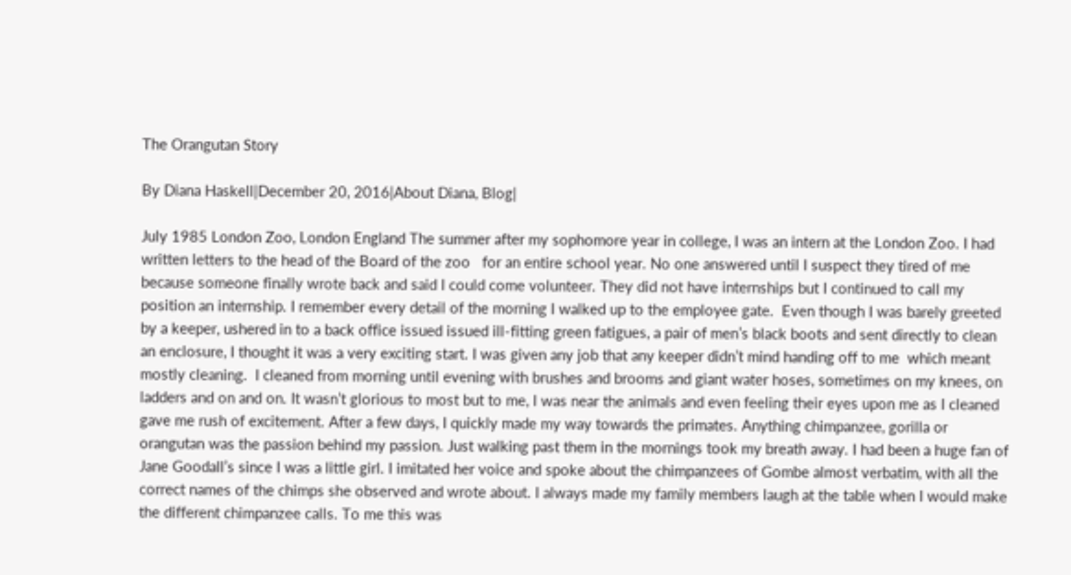The Orangutan Story

By Diana Haskell|December 20, 2016|About Diana, Blog|

July 1985 London Zoo, London England The summer after my sophomore year in college, I was an intern at the London Zoo. I had written letters to the head of the Board of the zoo   for an entire school year. No one answered until I suspect they tired of me because someone finally wrote back and said I could come volunteer. They did not have internships but I continued to call my position an internship. I remember every detail of the morning I walked up to the employee gate.  Even though I was barely greeted by a keeper, ushered in to a back office issued issued ill-fitting green fatigues, a pair of men’s black boots and sent directly to clean an enclosure, I thought it was a very exciting start. I was given any job that any keeper didn’t mind handing off to me  which meant mostly cleaning.  I cleaned from morning until evening with brushes and brooms and giant water hoses, sometimes on my knees, on ladders and on and on. It wasn’t glorious to most but to me, I was near the animals and even feeling their eyes upon me as I cleaned gave me rush of excitement. After a few days, I quickly made my way towards the primates. Anything chimpanzee, gorilla or orangutan was the passion behind my passion. Just walking past them in the mornings took my breath away. I had been a huge fan of Jane Goodall’s since I was a little girl. I imitated her voice and spoke about the chimpanzees of Gombe almost verbatim, with all the correct names of the chimps she observed and wrote about. I always made my family members laugh at the table when I would make the different chimpanzee calls. To me this was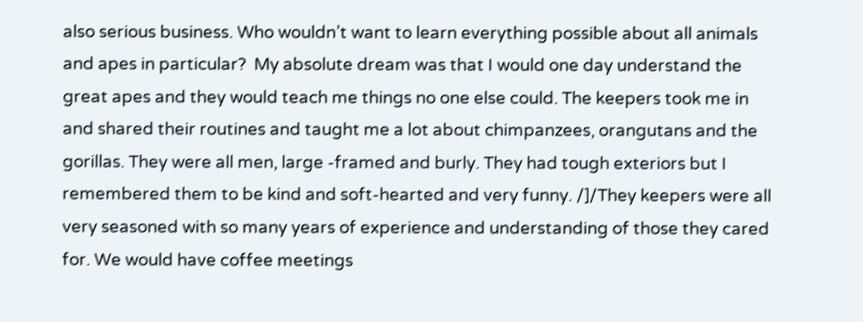also serious business. Who wouldn’t want to learn everything possible about all animals and apes in particular?  My absolute dream was that I would one day understand the great apes and they would teach me things no one else could. The keepers took me in and shared their routines and taught me a lot about chimpanzees, orangutans and the gorillas. They were all men, large -framed and burly. They had tough exteriors but I remembered them to be kind and soft-hearted and very funny. /]/They keepers were all very seasoned with so many years of experience and understanding of those they cared for. We would have coffee meetings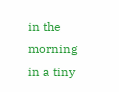in the morning in a tiny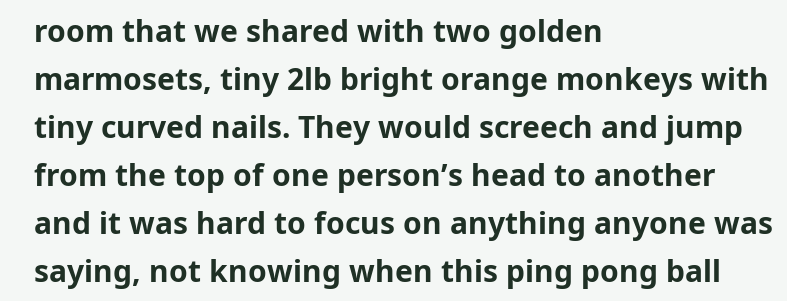room that we shared with two golden marmosets, tiny 2lb bright orange monkeys with tiny curved nails. They would screech and jump from the top of one person’s head to another and it was hard to focus on anything anyone was saying, not knowing when this ping pong ball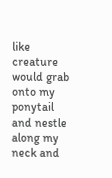like creature would grab onto my ponytail and nestle along my neck and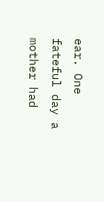ear. One fateful day a mother had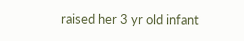raised her 3 yr old infant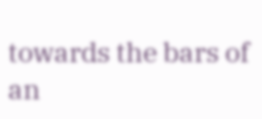towards the bars of an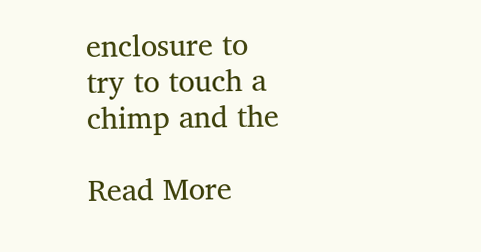enclosure to try to touch a chimp and the

Read More